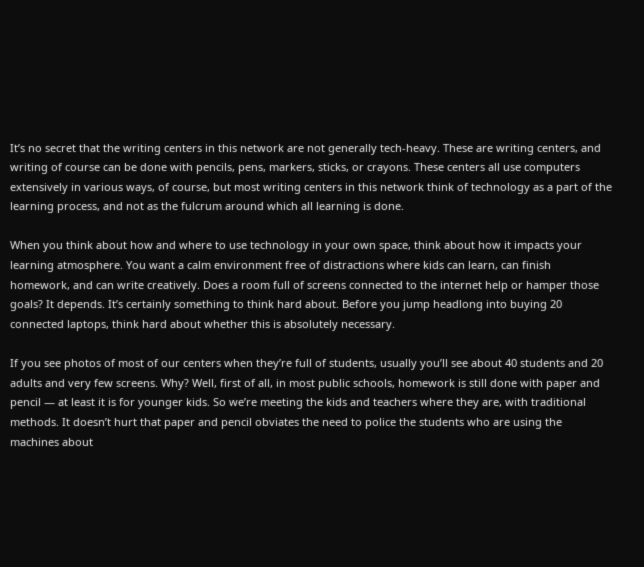It’s no secret that the writing centers in this network are not generally tech-heavy. These are writing centers, and writing of course can be done with pencils, pens, markers, sticks, or crayons. These centers all use computers extensively in various ways, of course, but most writing centers in this network think of technology as a part of the learning process, and not as the fulcrum around which all learning is done.

When you think about how and where to use technology in your own space, think about how it impacts your learning atmosphere. You want a calm environment free of distractions where kids can learn, can finish homework, and can write creatively. Does a room full of screens connected to the internet help or hamper those goals? It depends. It’s certainly something to think hard about. Before you jump headlong into buying 20 connected laptops, think hard about whether this is absolutely necessary.

If you see photos of most of our centers when they’re full of students, usually you’ll see about 40 students and 20 adults and very few screens. Why? Well, first of all, in most public schools, homework is still done with paper and pencil — at least it is for younger kids. So we’re meeting the kids and teachers where they are, with traditional methods. It doesn’t hurt that paper and pencil obviates the need to police the students who are using the machines about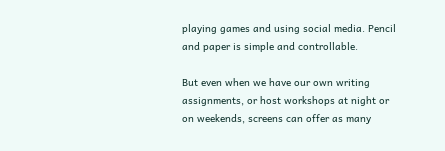playing games and using social media. Pencil and paper is simple and controllable.

But even when we have our own writing assignments, or host workshops at night or on weekends, screens can offer as many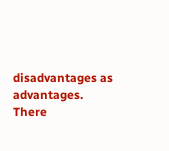disadvantages as advantages. There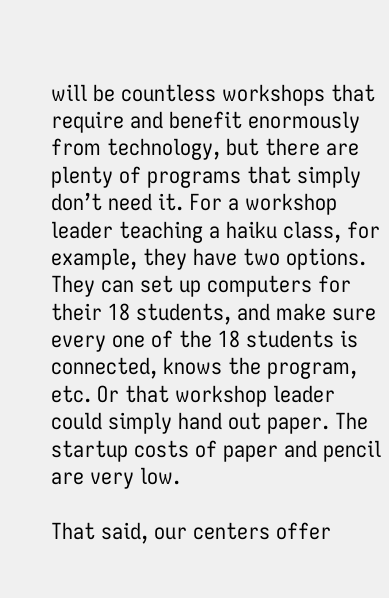will be countless workshops that require and benefit enormously from technology, but there are plenty of programs that simply don’t need it. For a workshop leader teaching a haiku class, for example, they have two options. They can set up computers for their 18 students, and make sure every one of the 18 students is connected, knows the program, etc. Or that workshop leader could simply hand out paper. The startup costs of paper and pencil are very low.

That said, our centers offer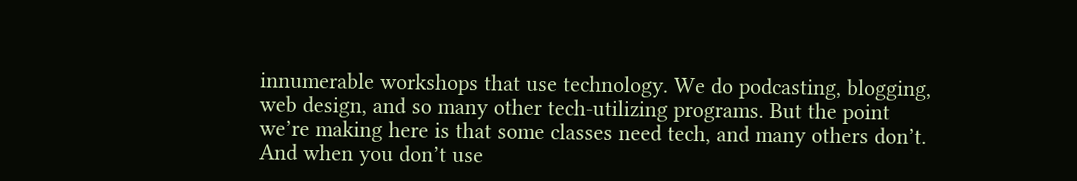innumerable workshops that use technology. We do podcasting, blogging, web design, and so many other tech-utilizing programs. But the point we’re making here is that some classes need tech, and many others don’t. And when you don’t use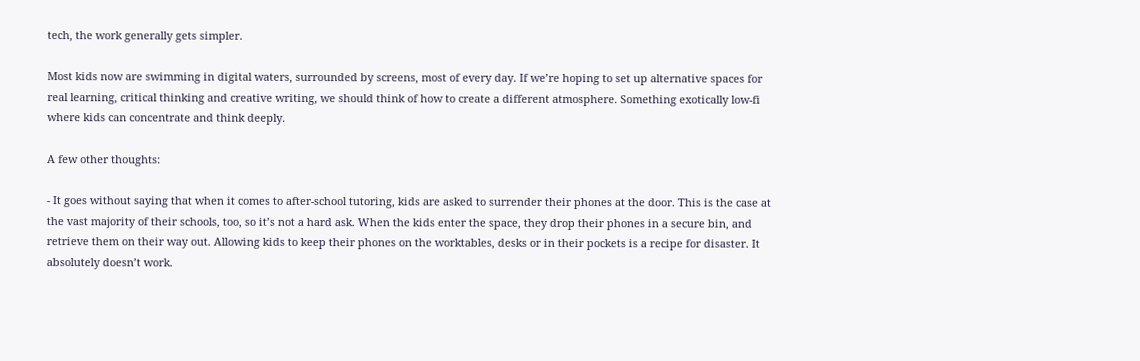tech, the work generally gets simpler.

Most kids now are swimming in digital waters, surrounded by screens, most of every day. If we’re hoping to set up alternative spaces for real learning, critical thinking and creative writing, we should think of how to create a different atmosphere. Something exotically low-fi where kids can concentrate and think deeply.

A few other thoughts:

- It goes without saying that when it comes to after-school tutoring, kids are asked to surrender their phones at the door. This is the case at the vast majority of their schools, too, so it’s not a hard ask. When the kids enter the space, they drop their phones in a secure bin, and retrieve them on their way out. Allowing kids to keep their phones on the worktables, desks or in their pockets is a recipe for disaster. It absolutely doesn’t work.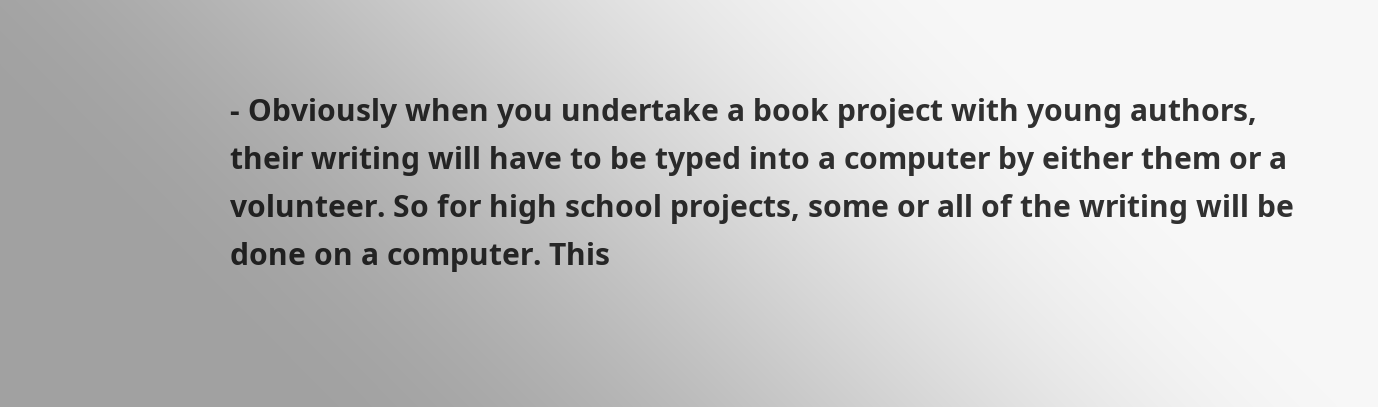- Obviously when you undertake a book project with young authors, their writing will have to be typed into a computer by either them or a volunteer. So for high school projects, some or all of the writing will be done on a computer. This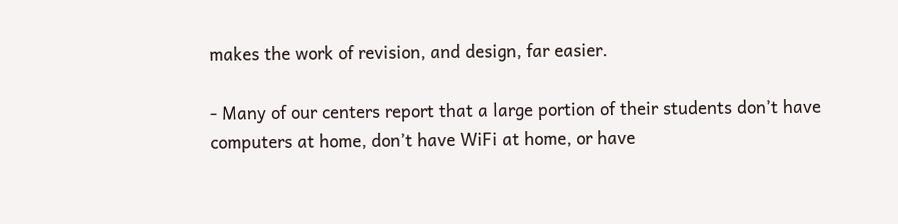makes the work of revision, and design, far easier.

- Many of our centers report that a large portion of their students don’t have computers at home, don’t have WiFi at home, or have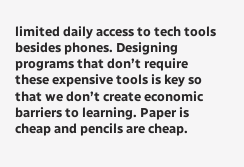limited daily access to tech tools besides phones. Designing programs that don’t require these expensive tools is key so that we don’t create economic barriers to learning. Paper is cheap and pencils are cheap.